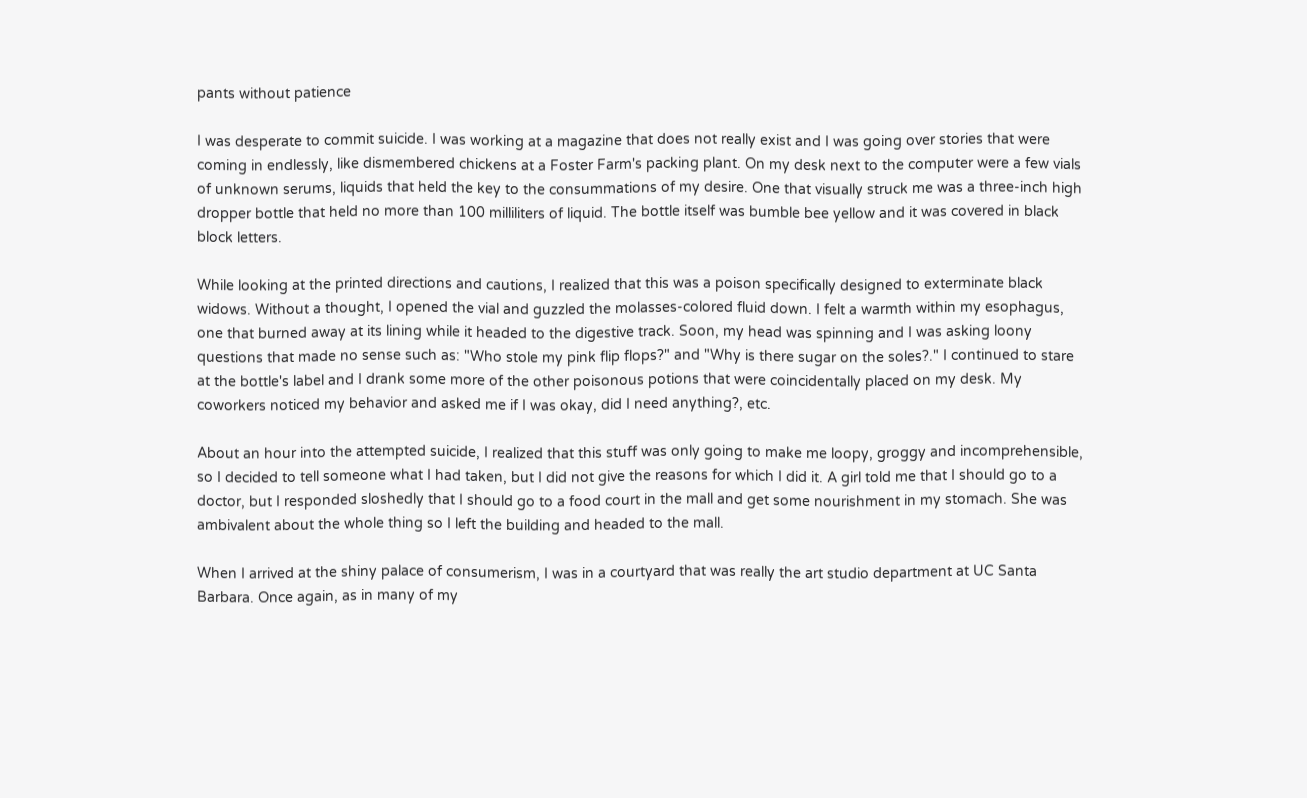pants without patience

I was desperate to commit suicide. I was working at a magazine that does not really exist and I was going over stories that were coming in endlessly, like dismembered chickens at a Foster Farm's packing plant. On my desk next to the computer were a few vials of unknown serums, liquids that held the key to the consummations of my desire. One that visually struck me was a three-inch high dropper bottle that held no more than 100 milliliters of liquid. The bottle itself was bumble bee yellow and it was covered in black block letters.

While looking at the printed directions and cautions, I realized that this was a poison specifically designed to exterminate black widows. Without a thought, I opened the vial and guzzled the molasses-colored fluid down. I felt a warmth within my esophagus, one that burned away at its lining while it headed to the digestive track. Soon, my head was spinning and I was asking loony questions that made no sense such as: "Who stole my pink flip flops?" and "Why is there sugar on the soles?." I continued to stare at the bottle's label and I drank some more of the other poisonous potions that were coincidentally placed on my desk. My coworkers noticed my behavior and asked me if I was okay, did I need anything?, etc.

About an hour into the attempted suicide, I realized that this stuff was only going to make me loopy, groggy and incomprehensible, so I decided to tell someone what I had taken, but I did not give the reasons for which I did it. A girl told me that I should go to a doctor, but I responded sloshedly that I should go to a food court in the mall and get some nourishment in my stomach. She was ambivalent about the whole thing so I left the building and headed to the mall.

When I arrived at the shiny palace of consumerism, I was in a courtyard that was really the art studio department at UC Santa Barbara. Once again, as in many of my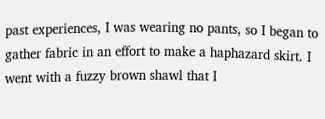past experiences, I was wearing no pants, so I began to gather fabric in an effort to make a haphazard skirt. I went with a fuzzy brown shawl that I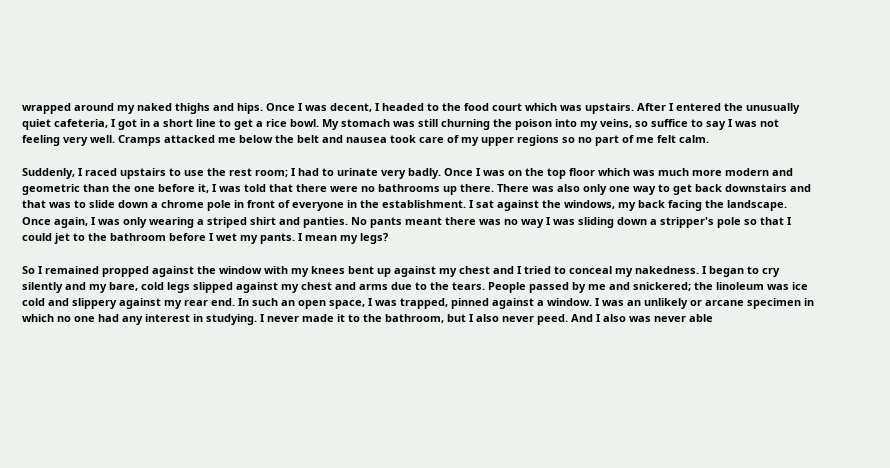wrapped around my naked thighs and hips. Once I was decent, I headed to the food court which was upstairs. After I entered the unusually quiet cafeteria, I got in a short line to get a rice bowl. My stomach was still churning the poison into my veins, so suffice to say I was not feeling very well. Cramps attacked me below the belt and nausea took care of my upper regions so no part of me felt calm.

Suddenly, I raced upstairs to use the rest room; I had to urinate very badly. Once I was on the top floor which was much more modern and geometric than the one before it, I was told that there were no bathrooms up there. There was also only one way to get back downstairs and that was to slide down a chrome pole in front of everyone in the establishment. I sat against the windows, my back facing the landscape. Once again, I was only wearing a striped shirt and panties. No pants meant there was no way I was sliding down a stripper's pole so that I could jet to the bathroom before I wet my pants. I mean my legs?

So I remained propped against the window with my knees bent up against my chest and I tried to conceal my nakedness. I began to cry silently and my bare, cold legs slipped against my chest and arms due to the tears. People passed by me and snickered; the linoleum was ice cold and slippery against my rear end. In such an open space, I was trapped, pinned against a window. I was an unlikely or arcane specimen in which no one had any interest in studying. I never made it to the bathroom, but I also never peed. And I also was never able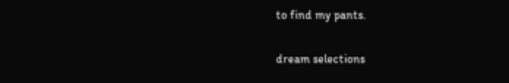to find my pants.

dream selections